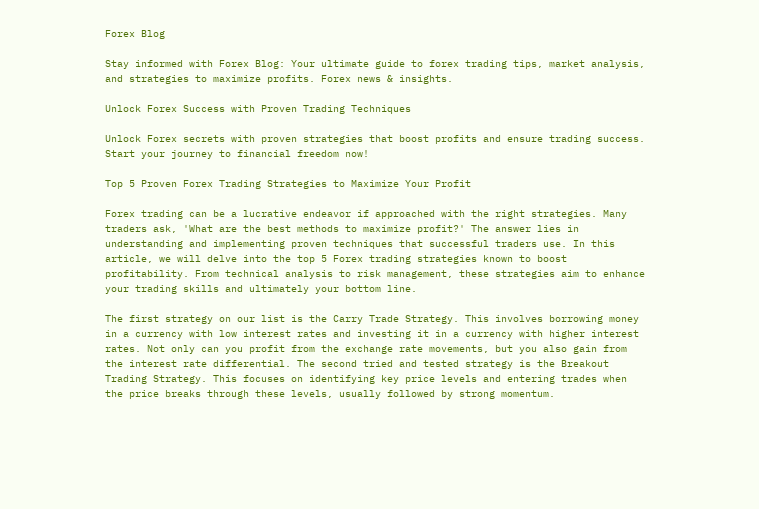Forex Blog

Stay informed with Forex Blog: Your ultimate guide to forex trading tips, market analysis, and strategies to maximize profits. Forex news & insights.

Unlock Forex Success with Proven Trading Techniques

Unlock Forex secrets with proven strategies that boost profits and ensure trading success. Start your journey to financial freedom now!

Top 5 Proven Forex Trading Strategies to Maximize Your Profit

Forex trading can be a lucrative endeavor if approached with the right strategies. Many traders ask, 'What are the best methods to maximize profit?' The answer lies in understanding and implementing proven techniques that successful traders use. In this article, we will delve into the top 5 Forex trading strategies known to boost profitability. From technical analysis to risk management, these strategies aim to enhance your trading skills and ultimately your bottom line.

The first strategy on our list is the Carry Trade Strategy. This involves borrowing money in a currency with low interest rates and investing it in a currency with higher interest rates. Not only can you profit from the exchange rate movements, but you also gain from the interest rate differential. The second tried and tested strategy is the Breakout Trading Strategy. This focuses on identifying key price levels and entering trades when the price breaks through these levels, usually followed by strong momentum.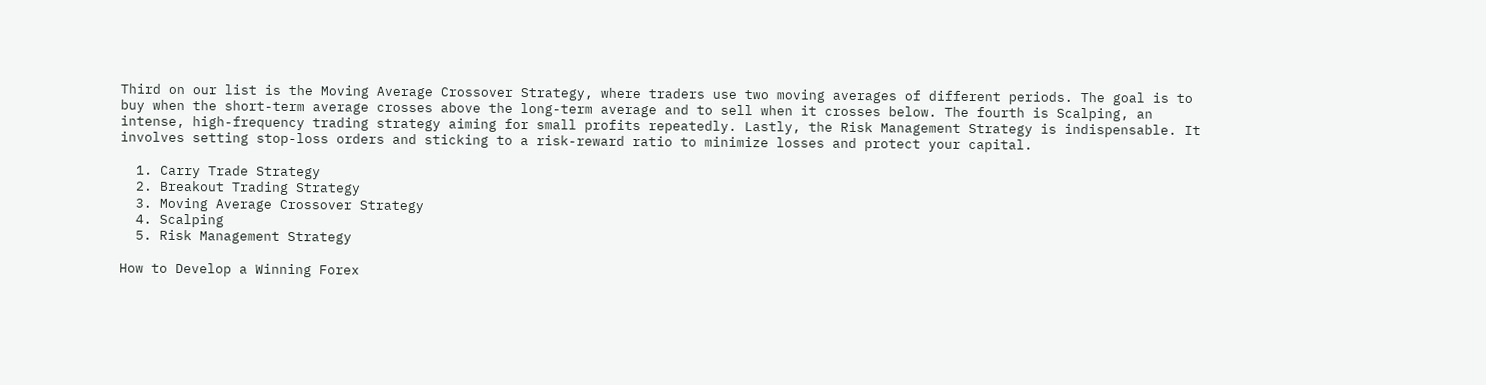Third on our list is the Moving Average Crossover Strategy, where traders use two moving averages of different periods. The goal is to buy when the short-term average crosses above the long-term average and to sell when it crosses below. The fourth is Scalping, an intense, high-frequency trading strategy aiming for small profits repeatedly. Lastly, the Risk Management Strategy is indispensable. It involves setting stop-loss orders and sticking to a risk-reward ratio to minimize losses and protect your capital.

  1. Carry Trade Strategy
  2. Breakout Trading Strategy
  3. Moving Average Crossover Strategy
  4. Scalping
  5. Risk Management Strategy

How to Develop a Winning Forex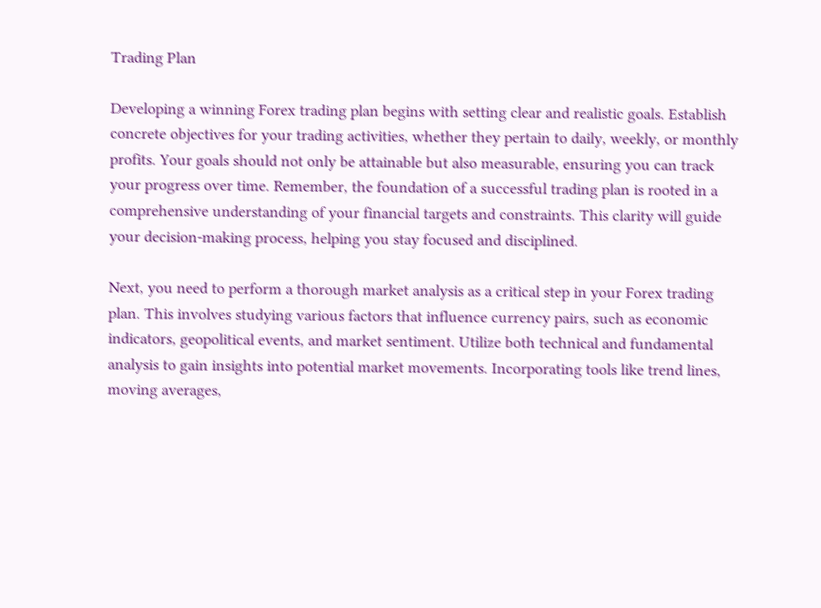Trading Plan

Developing a winning Forex trading plan begins with setting clear and realistic goals. Establish concrete objectives for your trading activities, whether they pertain to daily, weekly, or monthly profits. Your goals should not only be attainable but also measurable, ensuring you can track your progress over time. Remember, the foundation of a successful trading plan is rooted in a comprehensive understanding of your financial targets and constraints. This clarity will guide your decision-making process, helping you stay focused and disciplined.

Next, you need to perform a thorough market analysis as a critical step in your Forex trading plan. This involves studying various factors that influence currency pairs, such as economic indicators, geopolitical events, and market sentiment. Utilize both technical and fundamental analysis to gain insights into potential market movements. Incorporating tools like trend lines, moving averages,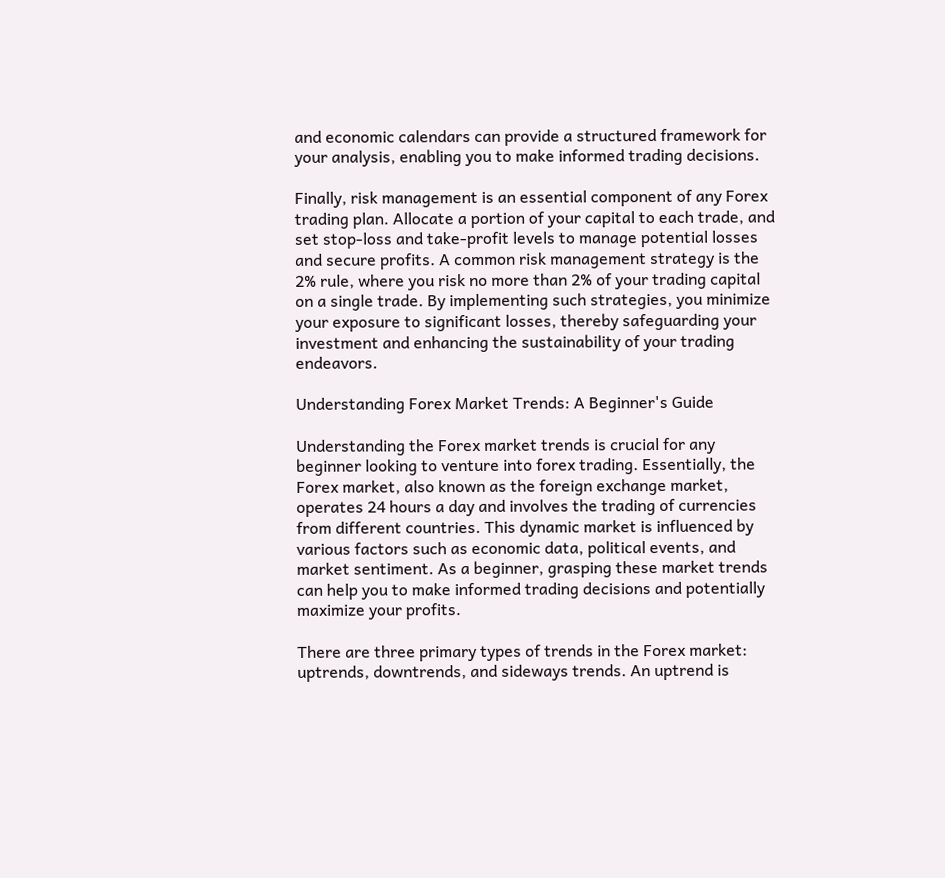and economic calendars can provide a structured framework for your analysis, enabling you to make informed trading decisions.

Finally, risk management is an essential component of any Forex trading plan. Allocate a portion of your capital to each trade, and set stop-loss and take-profit levels to manage potential losses and secure profits. A common risk management strategy is the 2% rule, where you risk no more than 2% of your trading capital on a single trade. By implementing such strategies, you minimize your exposure to significant losses, thereby safeguarding your investment and enhancing the sustainability of your trading endeavors.

Understanding Forex Market Trends: A Beginner's Guide

Understanding the Forex market trends is crucial for any beginner looking to venture into forex trading. Essentially, the Forex market, also known as the foreign exchange market, operates 24 hours a day and involves the trading of currencies from different countries. This dynamic market is influenced by various factors such as economic data, political events, and market sentiment. As a beginner, grasping these market trends can help you to make informed trading decisions and potentially maximize your profits.

There are three primary types of trends in the Forex market: uptrends, downtrends, and sideways trends. An uptrend is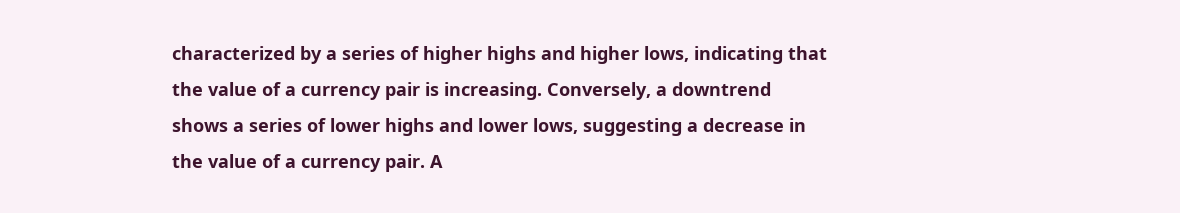characterized by a series of higher highs and higher lows, indicating that the value of a currency pair is increasing. Conversely, a downtrend shows a series of lower highs and lower lows, suggesting a decrease in the value of a currency pair. A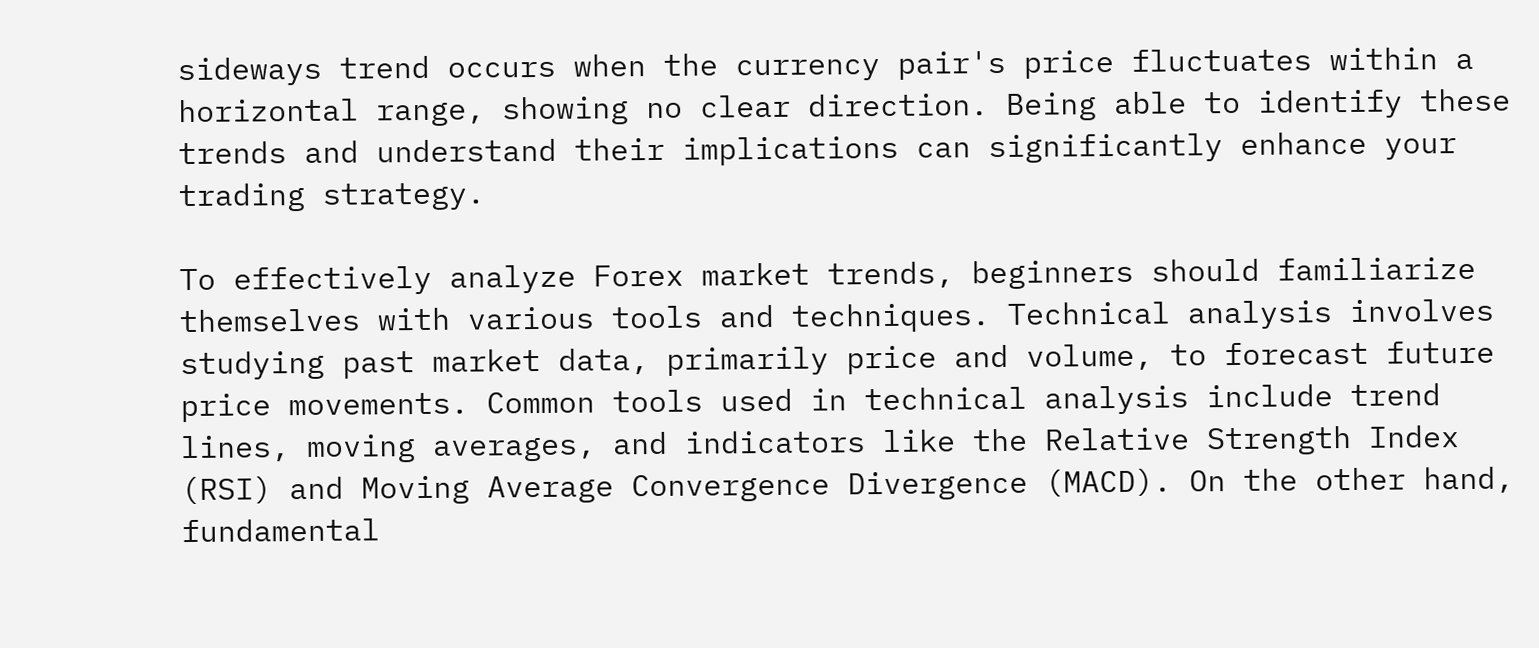sideways trend occurs when the currency pair's price fluctuates within a horizontal range, showing no clear direction. Being able to identify these trends and understand their implications can significantly enhance your trading strategy.

To effectively analyze Forex market trends, beginners should familiarize themselves with various tools and techniques. Technical analysis involves studying past market data, primarily price and volume, to forecast future price movements. Common tools used in technical analysis include trend lines, moving averages, and indicators like the Relative Strength Index (RSI) and Moving Average Convergence Divergence (MACD). On the other hand, fundamental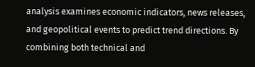analysis examines economic indicators, news releases, and geopolitical events to predict trend directions. By combining both technical and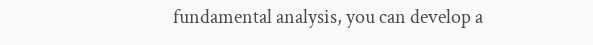fundamental analysis, you can develop a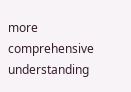more comprehensive understanding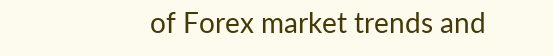of Forex market trends and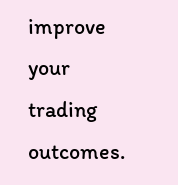improve your trading outcomes.